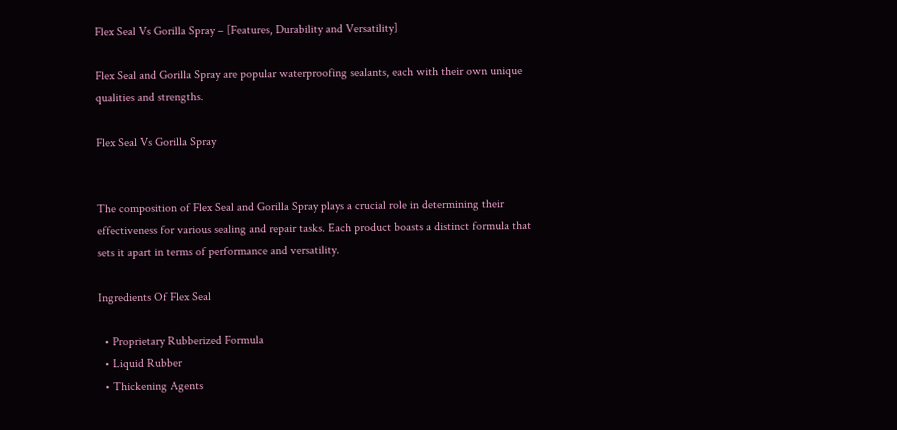Flex Seal Vs Gorilla Spray – [Features, Durability and Versatility]

Flex Seal and Gorilla Spray are popular waterproofing sealants, each with their own unique qualities and strengths.

Flex Seal Vs Gorilla Spray


The composition of Flex Seal and Gorilla Spray plays a crucial role in determining their effectiveness for various sealing and repair tasks. Each product boasts a distinct formula that sets it apart in terms of performance and versatility.

Ingredients Of Flex Seal

  • Proprietary Rubberized Formula
  • Liquid Rubber
  • Thickening Agents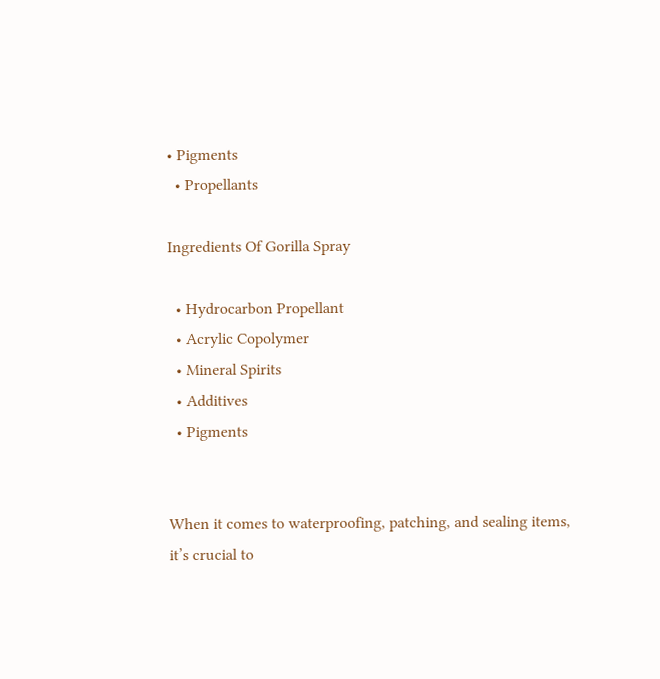• Pigments
  • Propellants

Ingredients Of Gorilla Spray

  • Hydrocarbon Propellant
  • Acrylic Copolymer
  • Mineral Spirits
  • Additives
  • Pigments


When it comes to waterproofing, patching, and sealing items, it’s crucial to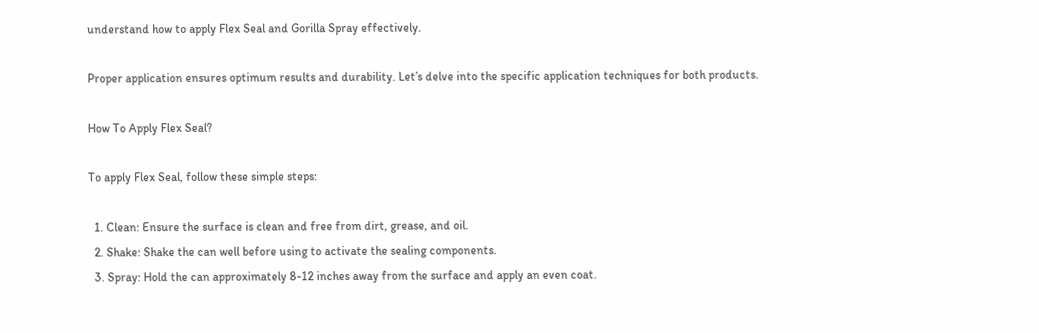understand how to apply Flex Seal and Gorilla Spray effectively.

Proper application ensures optimum results and durability. Let’s delve into the specific application techniques for both products.

How To Apply Flex Seal?

To apply Flex Seal, follow these simple steps:

  1. Clean: Ensure the surface is clean and free from dirt, grease, and oil.
  2. Shake: Shake the can well before using to activate the sealing components.
  3. Spray: Hold the can approximately 8-12 inches away from the surface and apply an even coat.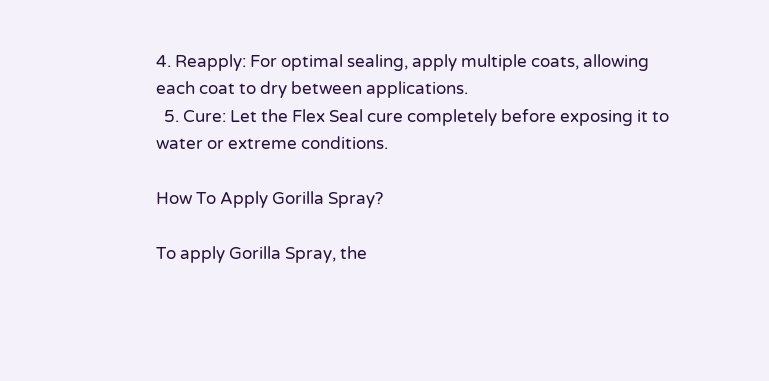4. Reapply: For optimal sealing, apply multiple coats, allowing each coat to dry between applications.
  5. Cure: Let the Flex Seal cure completely before exposing it to water or extreme conditions.

How To Apply Gorilla Spray?

To apply Gorilla Spray, the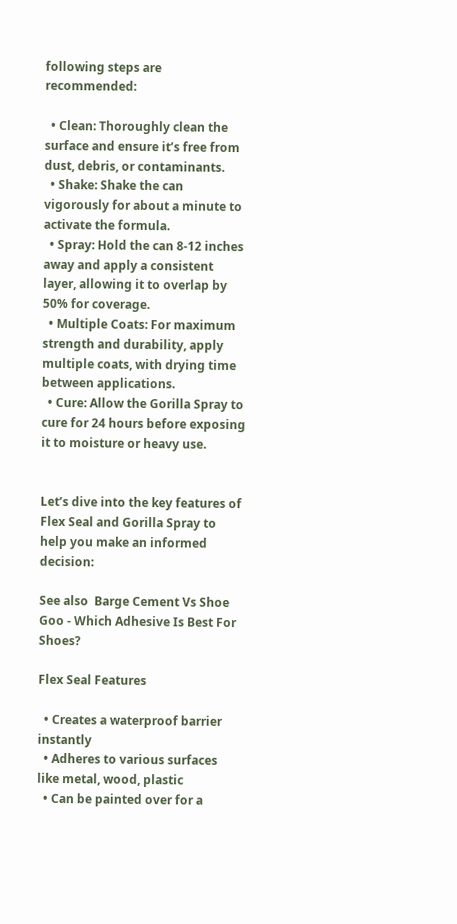following steps are recommended:

  • Clean: Thoroughly clean the surface and ensure it’s free from dust, debris, or contaminants.
  • Shake: Shake the can vigorously for about a minute to activate the formula.
  • Spray: Hold the can 8-12 inches away and apply a consistent layer, allowing it to overlap by 50% for coverage.
  • Multiple Coats: For maximum strength and durability, apply multiple coats, with drying time between applications.
  • Cure: Allow the Gorilla Spray to cure for 24 hours before exposing it to moisture or heavy use.


Let’s dive into the key features of Flex Seal and Gorilla Spray to help you make an informed decision:

See also  Barge Cement Vs Shoe Goo - Which Adhesive Is Best For Shoes?

Flex Seal Features

  • Creates a waterproof barrier instantly
  • Adheres to various surfaces like metal, wood, plastic
  • Can be painted over for a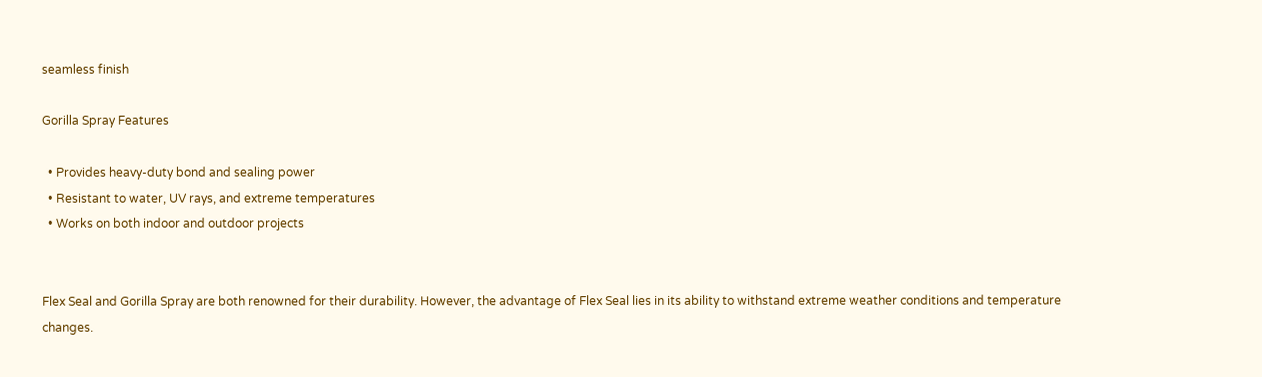seamless finish

Gorilla Spray Features

  • Provides heavy-duty bond and sealing power
  • Resistant to water, UV rays, and extreme temperatures
  • Works on both indoor and outdoor projects


Flex Seal and Gorilla Spray are both renowned for their durability. However, the advantage of Flex Seal lies in its ability to withstand extreme weather conditions and temperature changes.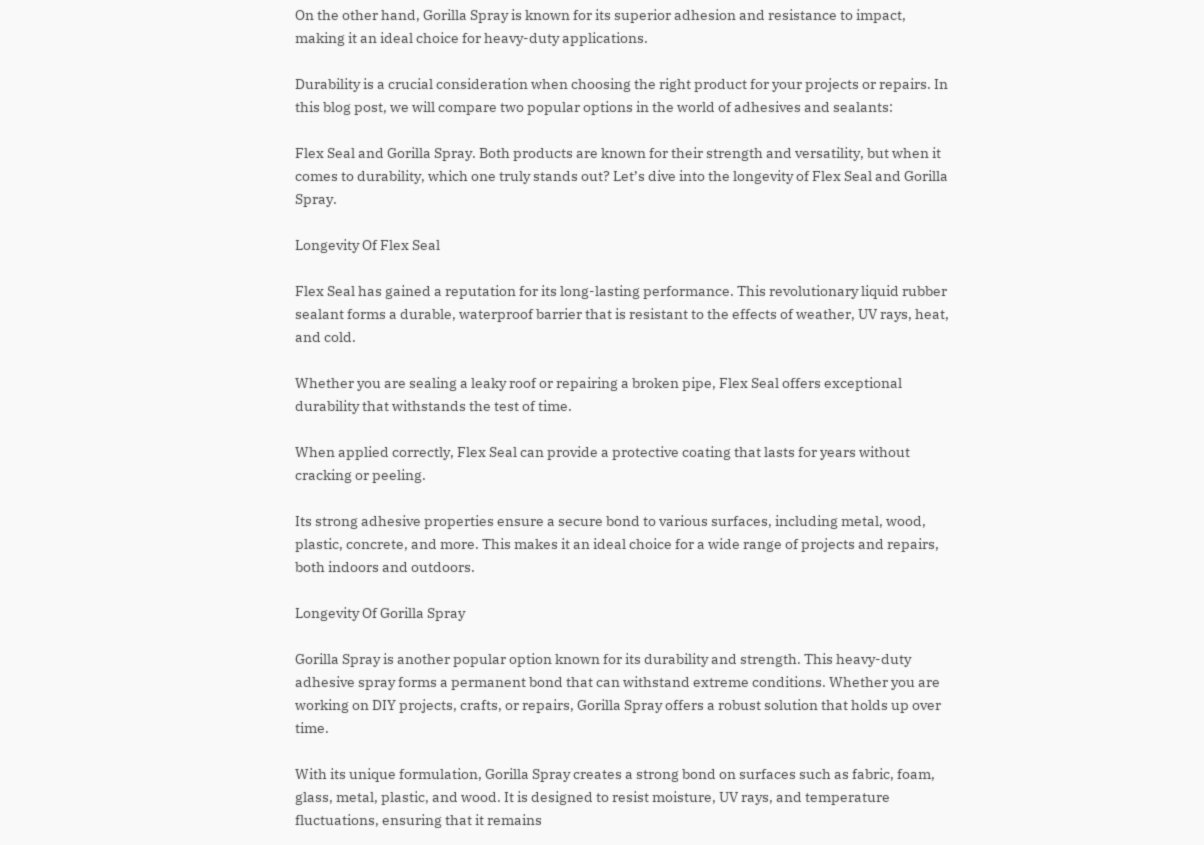On the other hand, Gorilla Spray is known for its superior adhesion and resistance to impact, making it an ideal choice for heavy-duty applications.

Durability is a crucial consideration when choosing the right product for your projects or repairs. In this blog post, we will compare two popular options in the world of adhesives and sealants:

Flex Seal and Gorilla Spray. Both products are known for their strength and versatility, but when it comes to durability, which one truly stands out? Let’s dive into the longevity of Flex Seal and Gorilla Spray.

Longevity Of Flex Seal

Flex Seal has gained a reputation for its long-lasting performance. This revolutionary liquid rubber sealant forms a durable, waterproof barrier that is resistant to the effects of weather, UV rays, heat, and cold.

Whether you are sealing a leaky roof or repairing a broken pipe, Flex Seal offers exceptional durability that withstands the test of time.

When applied correctly, Flex Seal can provide a protective coating that lasts for years without cracking or peeling.

Its strong adhesive properties ensure a secure bond to various surfaces, including metal, wood, plastic, concrete, and more. This makes it an ideal choice for a wide range of projects and repairs, both indoors and outdoors.

Longevity Of Gorilla Spray

Gorilla Spray is another popular option known for its durability and strength. This heavy-duty adhesive spray forms a permanent bond that can withstand extreme conditions. Whether you are working on DIY projects, crafts, or repairs, Gorilla Spray offers a robust solution that holds up over time.

With its unique formulation, Gorilla Spray creates a strong bond on surfaces such as fabric, foam, glass, metal, plastic, and wood. It is designed to resist moisture, UV rays, and temperature fluctuations, ensuring that it remains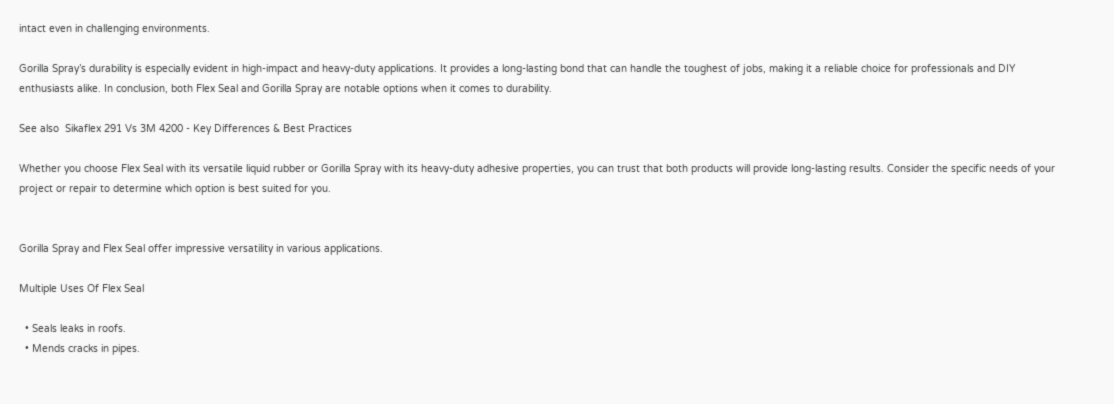intact even in challenging environments.

Gorilla Spray’s durability is especially evident in high-impact and heavy-duty applications. It provides a long-lasting bond that can handle the toughest of jobs, making it a reliable choice for professionals and DIY enthusiasts alike. In conclusion, both Flex Seal and Gorilla Spray are notable options when it comes to durability.

See also  Sikaflex 291 Vs 3M 4200 - Key Differences & Best Practices

Whether you choose Flex Seal with its versatile liquid rubber or Gorilla Spray with its heavy-duty adhesive properties, you can trust that both products will provide long-lasting results. Consider the specific needs of your project or repair to determine which option is best suited for you.


Gorilla Spray and Flex Seal offer impressive versatility in various applications.

Multiple Uses Of Flex Seal

  • Seals leaks in roofs.
  • Mends cracks in pipes.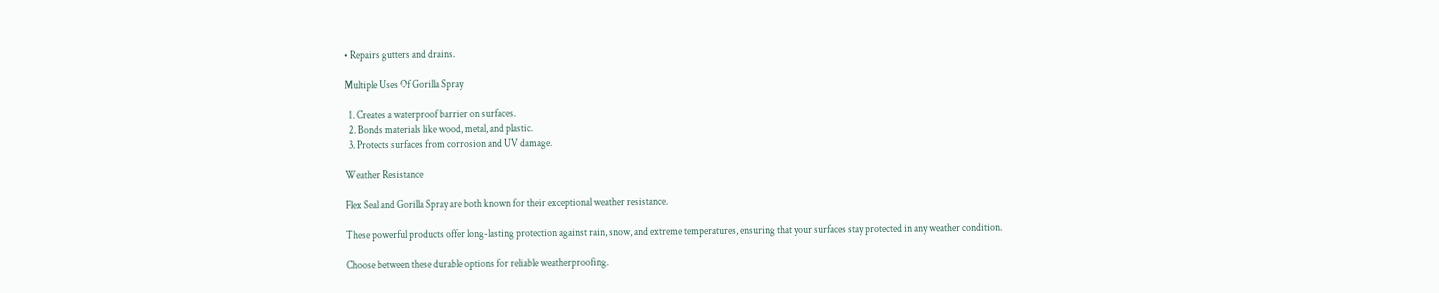• Repairs gutters and drains.

Multiple Uses Of Gorilla Spray

  1. Creates a waterproof barrier on surfaces.
  2. Bonds materials like wood, metal, and plastic.
  3. Protects surfaces from corrosion and UV damage.

Weather Resistance

Flex Seal and Gorilla Spray are both known for their exceptional weather resistance.

These powerful products offer long-lasting protection against rain, snow, and extreme temperatures, ensuring that your surfaces stay protected in any weather condition.

Choose between these durable options for reliable weatherproofing.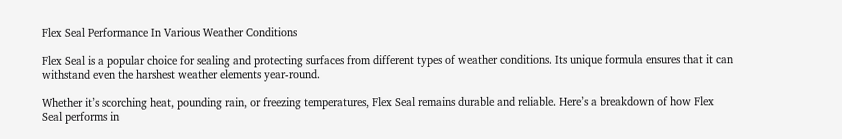Flex Seal Performance In Various Weather Conditions

Flex Seal is a popular choice for sealing and protecting surfaces from different types of weather conditions. Its unique formula ensures that it can withstand even the harshest weather elements year-round.

Whether it’s scorching heat, pounding rain, or freezing temperatures, Flex Seal remains durable and reliable. Here’s a breakdown of how Flex Seal performs in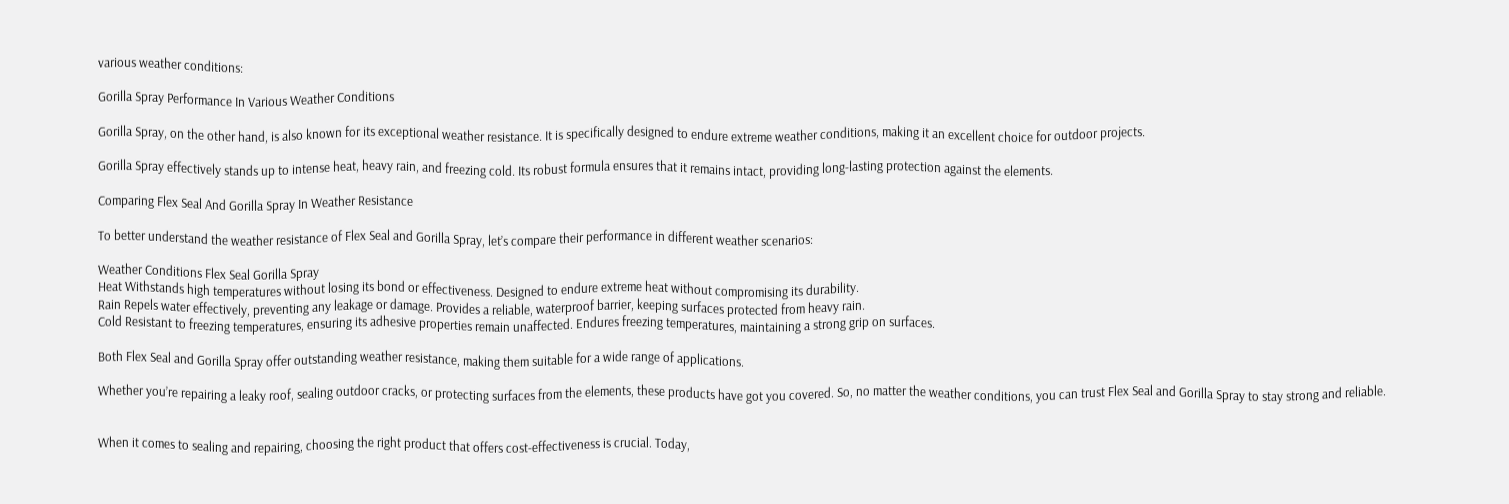various weather conditions:

Gorilla Spray Performance In Various Weather Conditions

Gorilla Spray, on the other hand, is also known for its exceptional weather resistance. It is specifically designed to endure extreme weather conditions, making it an excellent choice for outdoor projects.

Gorilla Spray effectively stands up to intense heat, heavy rain, and freezing cold. Its robust formula ensures that it remains intact, providing long-lasting protection against the elements.

Comparing Flex Seal And Gorilla Spray In Weather Resistance

To better understand the weather resistance of Flex Seal and Gorilla Spray, let’s compare their performance in different weather scenarios:

Weather Conditions Flex Seal Gorilla Spray
Heat Withstands high temperatures without losing its bond or effectiveness. Designed to endure extreme heat without compromising its durability.
Rain Repels water effectively, preventing any leakage or damage. Provides a reliable, waterproof barrier, keeping surfaces protected from heavy rain.
Cold Resistant to freezing temperatures, ensuring its adhesive properties remain unaffected. Endures freezing temperatures, maintaining a strong grip on surfaces.

Both Flex Seal and Gorilla Spray offer outstanding weather resistance, making them suitable for a wide range of applications.

Whether you’re repairing a leaky roof, sealing outdoor cracks, or protecting surfaces from the elements, these products have got you covered. So, no matter the weather conditions, you can trust Flex Seal and Gorilla Spray to stay strong and reliable.


When it comes to sealing and repairing, choosing the right product that offers cost-effectiveness is crucial. Today,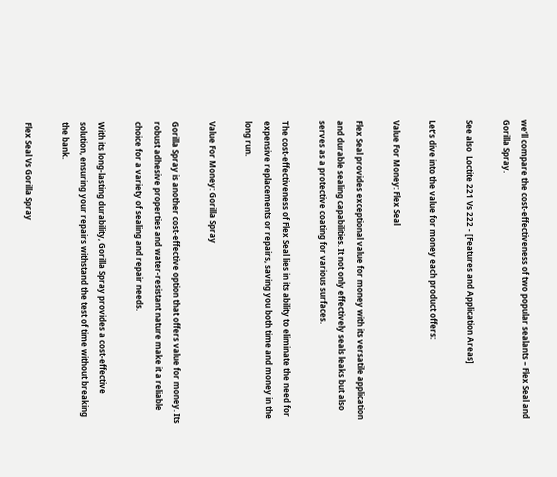we’ll compare the cost-effectiveness of two popular sealants – Flex Seal and Gorilla Spray.

See also  Loctite 221 Vs 222 - [Features and Application Areas]

Let’s dive into the value for money each product offers:

Value For Money: Flex Seal

Flex Seal provides exceptional value for money with its versatile application and durable sealing capabilities. It not only effectively seals leaks but also serves as a protective coating for various surfaces.

The cost-effectiveness of Flex Seal lies in its ability to eliminate the need for expensive replacements or repairs, saving you both time and money in the long run.

Value For Money: Gorilla Spray

Gorilla Spray is another cost-effective option that offers value for money. Its robust adhesive properties and water-resistant nature make it a reliable choice for a variety of sealing and repair needs.

With its long-lasting durability, Gorilla Spray provides a cost-effective solution, ensuring your repairs withstand the test of time without breaking the bank.

Flex Seal Vs Gorilla Spray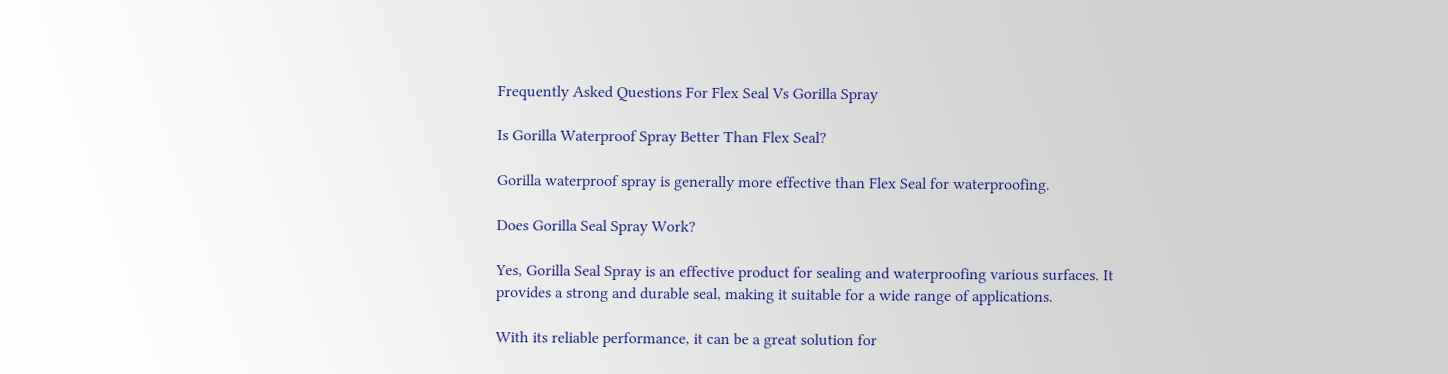Frequently Asked Questions For Flex Seal Vs Gorilla Spray

Is Gorilla Waterproof Spray Better Than Flex Seal?

Gorilla waterproof spray is generally more effective than Flex Seal for waterproofing.

Does Gorilla Seal Spray Work?

Yes, Gorilla Seal Spray is an effective product for sealing and waterproofing various surfaces. It provides a strong and durable seal, making it suitable for a wide range of applications.

With its reliable performance, it can be a great solution for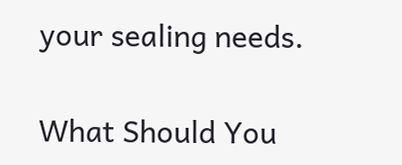your sealing needs.

What Should You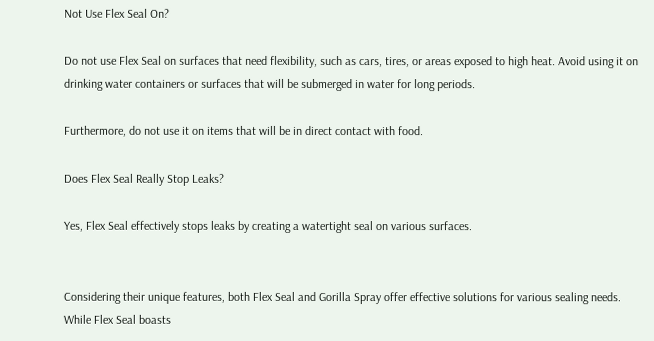Not Use Flex Seal On?

Do not use Flex Seal on surfaces that need flexibility, such as cars, tires, or areas exposed to high heat. Avoid using it on drinking water containers or surfaces that will be submerged in water for long periods.

Furthermore, do not use it on items that will be in direct contact with food.

Does Flex Seal Really Stop Leaks?

Yes, Flex Seal effectively stops leaks by creating a watertight seal on various surfaces.


Considering their unique features, both Flex Seal and Gorilla Spray offer effective solutions for various sealing needs. While Flex Seal boasts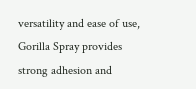versatility and ease of use, Gorilla Spray provides strong adhesion and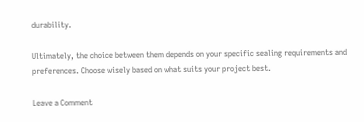durability.

Ultimately, the choice between them depends on your specific sealing requirements and preferences. Choose wisely based on what suits your project best.

Leave a Comment